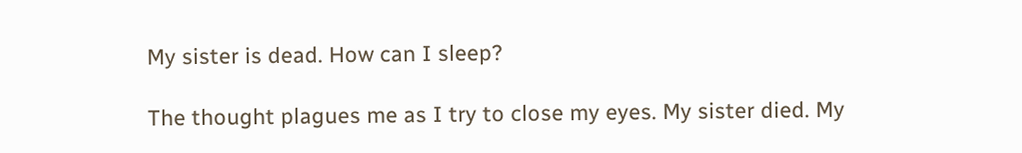My sister is dead. How can I sleep?

The thought plagues me as I try to close my eyes. My sister died. My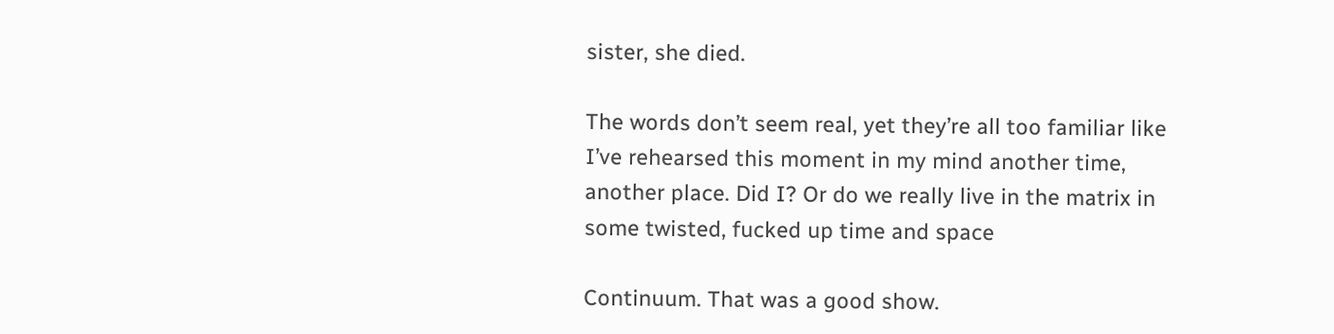sister, she died.

The words don’t seem real, yet they’re all too familiar like I’ve rehearsed this moment in my mind another time, another place. Did I? Or do we really live in the matrix in some twisted, fucked up time and space

Continuum. That was a good show.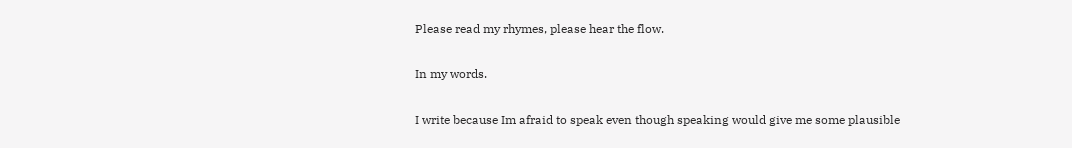Please read my rhymes, please hear the flow.

In my words.

I write because Im afraid to speak even though speaking would give me some plausible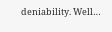deniability. Well…